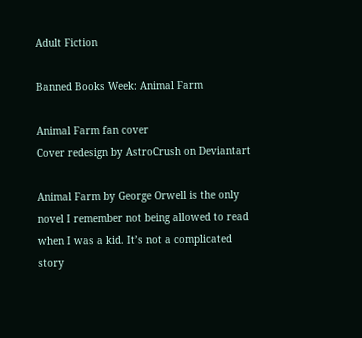Adult Fiction

Banned Books Week: Animal Farm

Animal Farm fan cover
Cover redesign by AstroCrush on Deviantart

Animal Farm by George Orwell is the only novel I remember not being allowed to read when I was a kid. It’s not a complicated story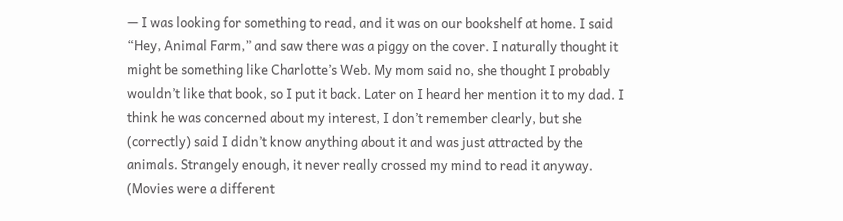— I was looking for something to read, and it was on our bookshelf at home. I said “Hey, Animal Farm,” and saw there was a piggy on the cover. I naturally thought it might be something like Charlotte’s Web. My mom said no, she thought I probably wouldn’t like that book, so I put it back. Later on I heard her mention it to my dad. I think he was concerned about my interest, I don’t remember clearly, but she (correctly) said I didn’t know anything about it and was just attracted by the animals. Strangely enough, it never really crossed my mind to read it anyway. (Movies were a different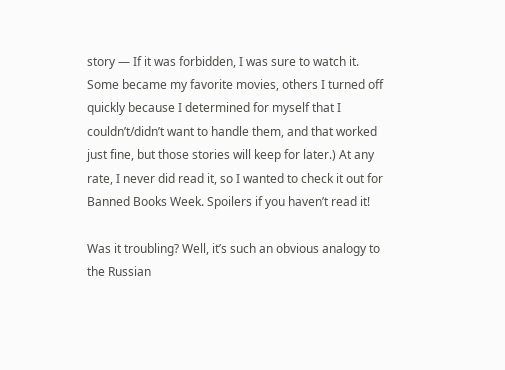story — If it was forbidden, I was sure to watch it. Some became my favorite movies, others I turned off quickly because I determined for myself that I couldn’t/didn’t want to handle them, and that worked just fine, but those stories will keep for later.) At any rate, I never did read it, so I wanted to check it out for Banned Books Week. Spoilers if you haven’t read it!

Was it troubling? Well, it’s such an obvious analogy to the Russian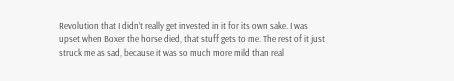Revolution that I didn’t really get invested in it for its own sake. I was upset when Boxer the horse died, that stuff gets to me. The rest of it just struck me as sad, because it was so much more mild than real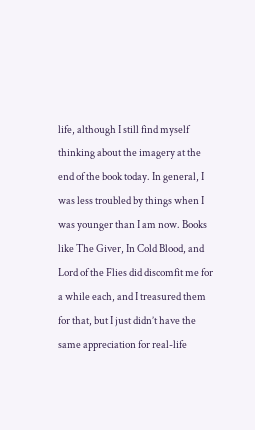life, although I still find myself thinking about the imagery at the end of the book today. In general, I was less troubled by things when I was younger than I am now. Books like The Giver, In Cold Blood, and Lord of the Flies did discomfit me for a while each, and I treasured them for that, but I just didn’t have the same appreciation for real-life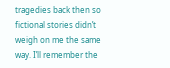tragedies back then so fictional stories didn’t weigh on me the same way. I’ll remember the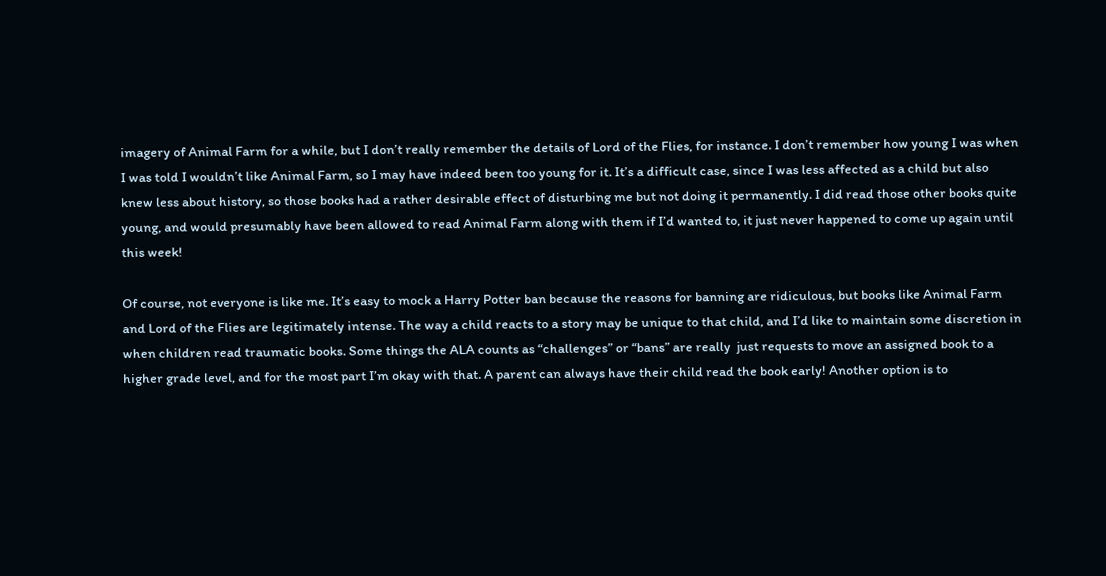imagery of Animal Farm for a while, but I don’t really remember the details of Lord of the Flies, for instance. I don’t remember how young I was when I was told I wouldn’t like Animal Farm, so I may have indeed been too young for it. It’s a difficult case, since I was less affected as a child but also knew less about history, so those books had a rather desirable effect of disturbing me but not doing it permanently. I did read those other books quite young, and would presumably have been allowed to read Animal Farm along with them if I’d wanted to, it just never happened to come up again until this week!

Of course, not everyone is like me. It’s easy to mock a Harry Potter ban because the reasons for banning are ridiculous, but books like Animal Farm and Lord of the Flies are legitimately intense. The way a child reacts to a story may be unique to that child, and I’d like to maintain some discretion in when children read traumatic books. Some things the ALA counts as “challenges” or “bans” are really  just requests to move an assigned book to a higher grade level, and for the most part I’m okay with that. A parent can always have their child read the book early! Another option is to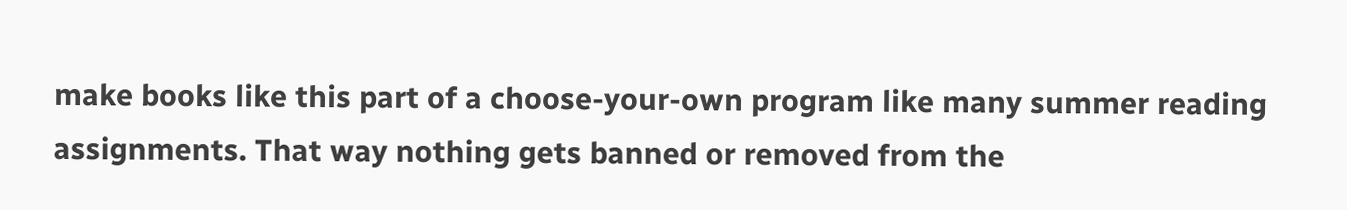make books like this part of a choose-your-own program like many summer reading assignments. That way nothing gets banned or removed from the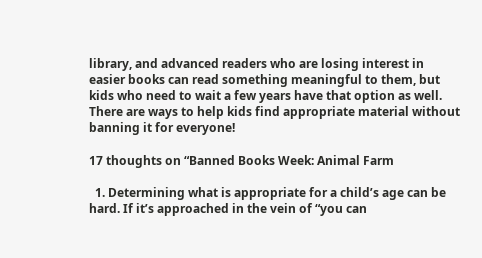library, and advanced readers who are losing interest in easier books can read something meaningful to them, but kids who need to wait a few years have that option as well. There are ways to help kids find appropriate material without banning it for everyone!

17 thoughts on “Banned Books Week: Animal Farm

  1. Determining what is appropriate for a child’s age can be hard. If it’s approached in the vein of “you can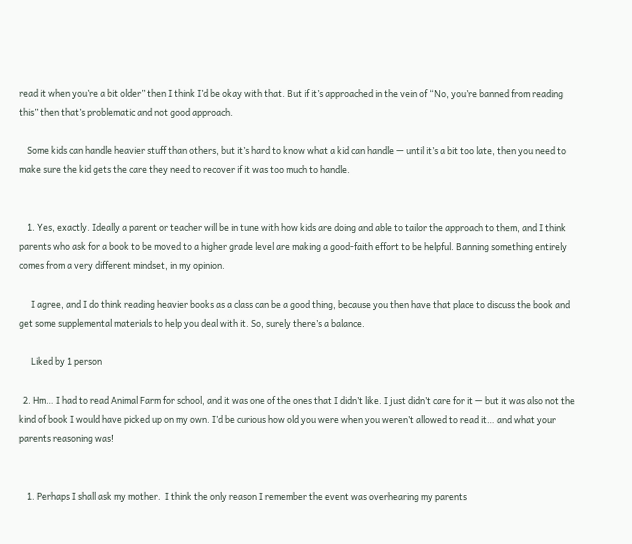read it when you’re a bit older” then I think I’d be okay with that. But if it’s approached in the vein of “No, you’re banned from reading this” then that’s problematic and not good approach.

    Some kids can handle heavier stuff than others, but it’s hard to know what a kid can handle — until it’s a bit too late, then you need to make sure the kid gets the care they need to recover if it was too much to handle.


    1. Yes, exactly. Ideally a parent or teacher will be in tune with how kids are doing and able to tailor the approach to them, and I think parents who ask for a book to be moved to a higher grade level are making a good-faith effort to be helpful. Banning something entirely comes from a very different mindset, in my opinion.

      I agree, and I do think reading heavier books as a class can be a good thing, because you then have that place to discuss the book and get some supplemental materials to help you deal with it. So, surely there’s a balance.

      Liked by 1 person

  2. Hm… I had to read Animal Farm for school, and it was one of the ones that I didn’t like. I just didn’t care for it — but it was also not the kind of book I would have picked up on my own. I’d be curious how old you were when you weren’t allowed to read it… and what your parents reasoning was!


    1. Perhaps I shall ask my mother.  I think the only reason I remember the event was overhearing my parents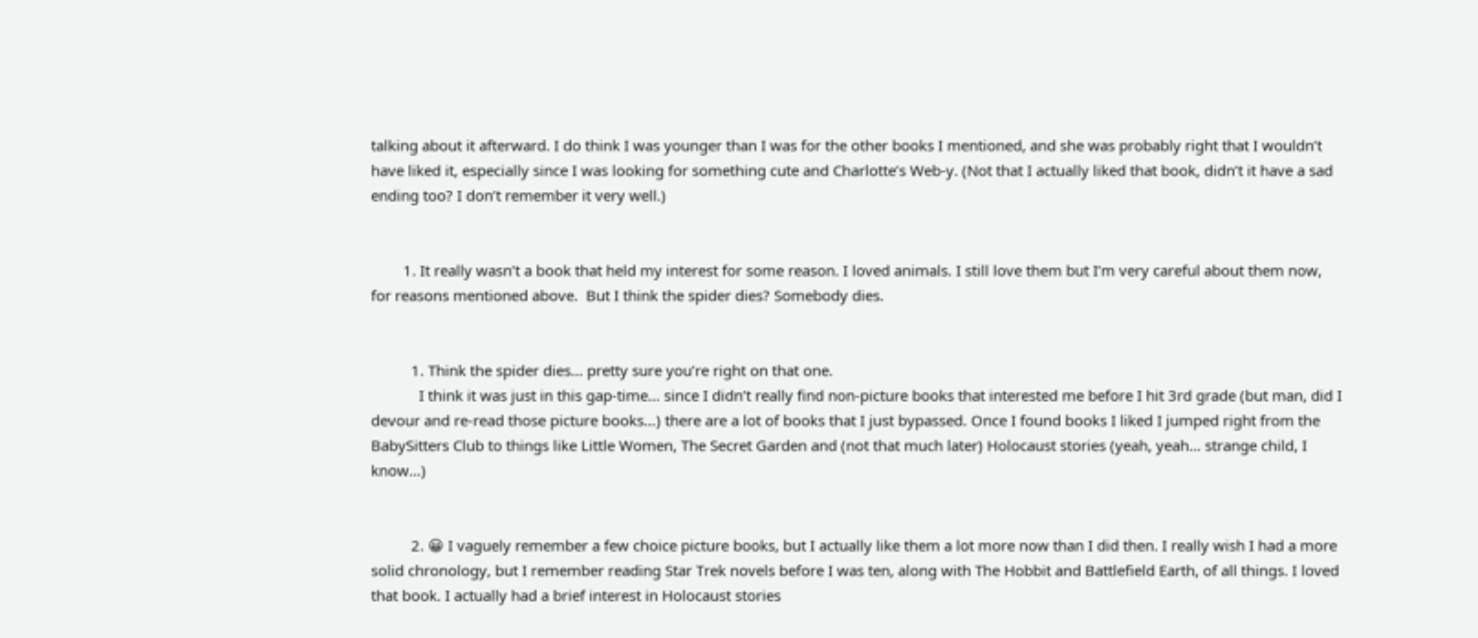talking about it afterward. I do think I was younger than I was for the other books I mentioned, and she was probably right that I wouldn’t have liked it, especially since I was looking for something cute and Charlotte’s Web-y. (Not that I actually liked that book, didn’t it have a sad ending too? I don’t remember it very well.)


        1. It really wasn’t a book that held my interest for some reason. I loved animals. I still love them but I’m very careful about them now, for reasons mentioned above.  But I think the spider dies? Somebody dies.


          1. Think the spider dies… pretty sure you’re right on that one.
            I think it was just in this gap-time… since I didn’t really find non-picture books that interested me before I hit 3rd grade (but man, did I devour and re-read those picture books…) there are a lot of books that I just bypassed. Once I found books I liked I jumped right from the BabySitters Club to things like Little Women, The Secret Garden and (not that much later) Holocaust stories (yeah, yeah… strange child, I know…)


          2. 😀 I vaguely remember a few choice picture books, but I actually like them a lot more now than I did then. I really wish I had a more solid chronology, but I remember reading Star Trek novels before I was ten, along with The Hobbit and Battlefield Earth, of all things. I loved that book. I actually had a brief interest in Holocaust stories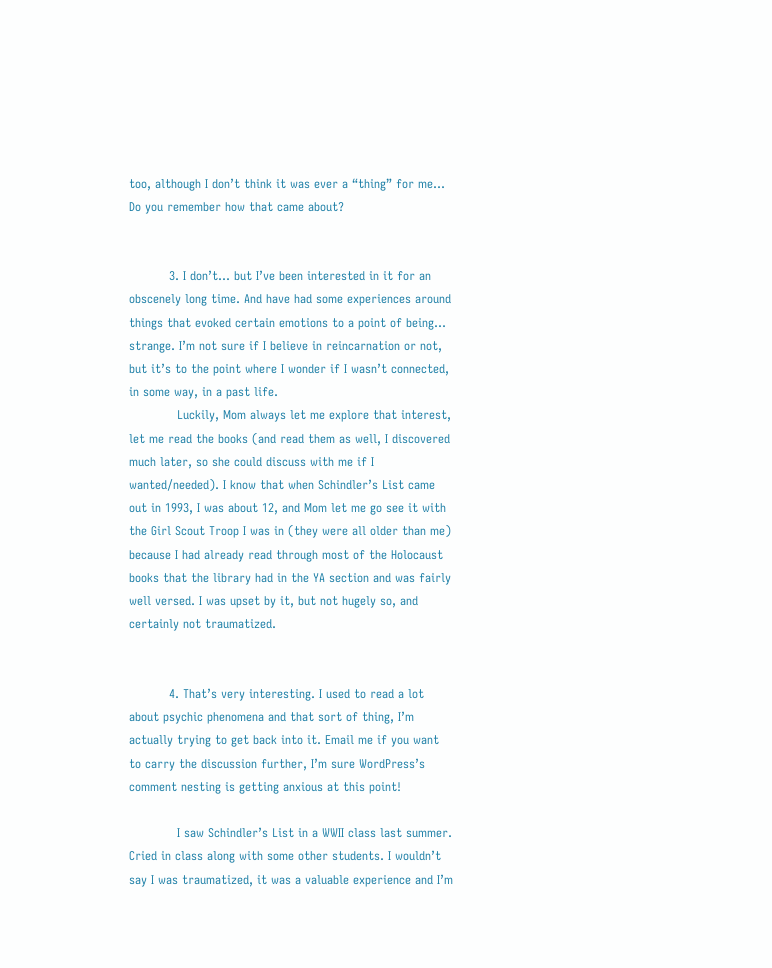too, although I don’t think it was ever a “thing” for me… Do you remember how that came about?


          3. I don’t… but I’ve been interested in it for an obscenely long time. And have had some experiences around things that evoked certain emotions to a point of being… strange. I’m not sure if I believe in reincarnation or not, but it’s to the point where I wonder if I wasn’t connected, in some way, in a past life.
            Luckily, Mom always let me explore that interest, let me read the books (and read them as well, I discovered much later, so she could discuss with me if I wanted/needed). I know that when Schindler’s List came out in 1993, I was about 12, and Mom let me go see it with the Girl Scout Troop I was in (they were all older than me) because I had already read through most of the Holocaust books that the library had in the YA section and was fairly well versed. I was upset by it, but not hugely so, and certainly not traumatized.


          4. That’s very interesting. I used to read a lot about psychic phenomena and that sort of thing, I’m actually trying to get back into it. Email me if you want to carry the discussion further, I’m sure WordPress’s comment nesting is getting anxious at this point!

            I saw Schindler’s List in a WWII class last summer. Cried in class along with some other students. I wouldn’t say I was traumatized, it was a valuable experience and I’m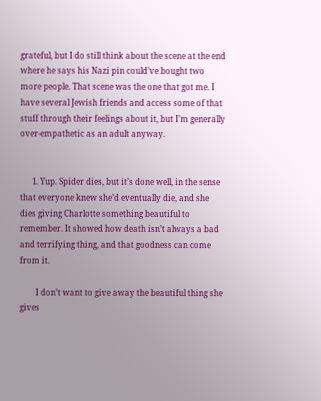grateful, but I do still think about the scene at the end where he says his Nazi pin could’ve bought two more people. That scene was the one that got me. I have several Jewish friends and access some of that stuff through their feelings about it, but I’m generally over-empathetic as an adult anyway.


      1. Yup. Spider dies, but it’s done well, in the sense that everyone knew she’d eventually die, and she dies giving Charlotte something beautiful to remember. It showed how death isn’t always a bad and terrifying thing, and that goodness can come from it.

        I don’t want to give away the beautiful thing she gives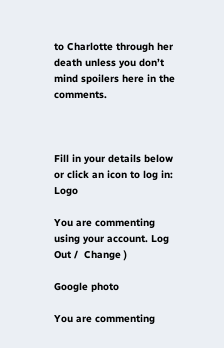to Charlotte through her death unless you don’t mind spoilers here in the comments.



Fill in your details below or click an icon to log in: Logo

You are commenting using your account. Log Out /  Change )

Google photo

You are commenting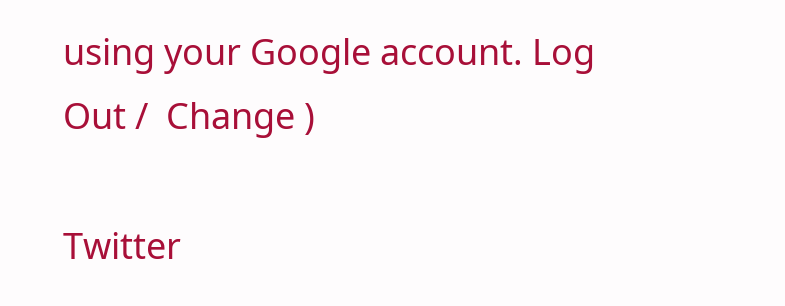using your Google account. Log Out /  Change )

Twitter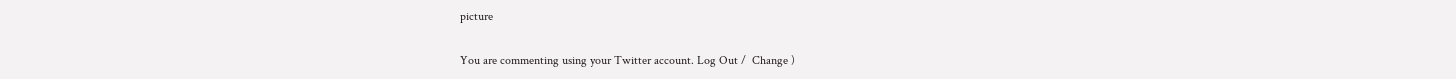picture

You are commenting using your Twitter account. Log Out /  Change )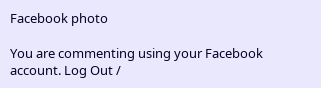Facebook photo

You are commenting using your Facebook account. Log Out /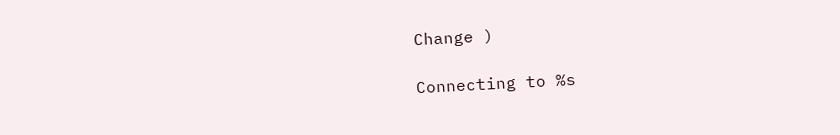Change )

Connecting to %s